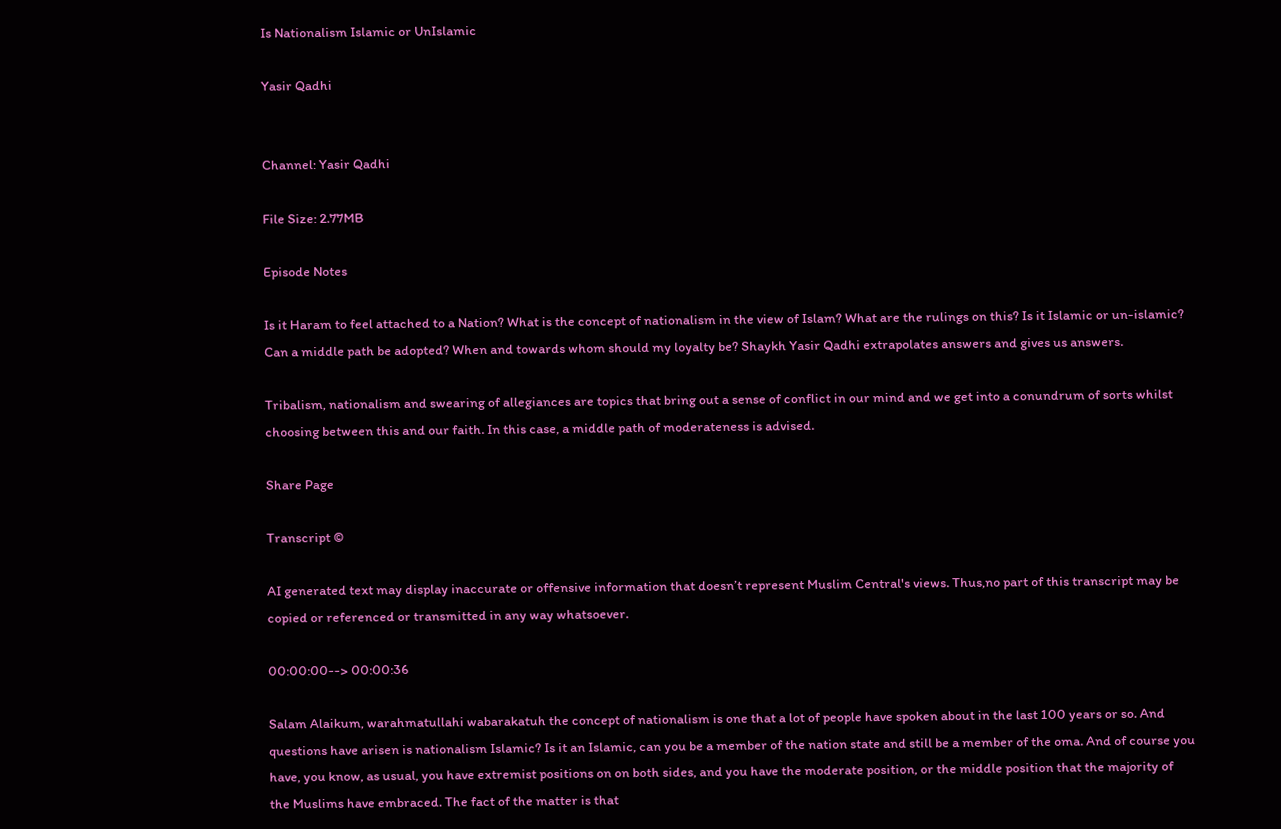Is Nationalism Islamic or UnIslamic

Yasir Qadhi


Channel: Yasir Qadhi

File Size: 2.77MB

Episode Notes

Is it Haram to feel attached to a Nation? What is the concept of nationalism in the view of Islam? What are the rulings on this? Is it Islamic or un-islamic? Can a middle path be adopted? When and towards whom should my loyalty be? Shaykh Yasir Qadhi extrapolates answers and gives us answers.

Tribalism, nationalism and swearing of allegiances are topics that bring out a sense of conflict in our mind and we get into a conundrum of sorts whilst choosing between this and our faith. In this case, a middle path of moderateness is advised.

Share Page

Transcript ©

AI generated text may display inaccurate or offensive information that doesn’t represent Muslim Central's views. Thus,no part of this transcript may be copied or referenced or transmitted in any way whatsoever.

00:00:00--> 00:00:36

Salam Alaikum, warahmatullahi wabarakatuh the concept of nationalism is one that a lot of people have spoken about in the last 100 years or so. And questions have arisen is nationalism Islamic? Is it an Islamic, can you be a member of the nation state and still be a member of the oma. And of course you have, you know, as usual, you have extremist positions on on both sides, and you have the moderate position, or the middle position that the majority of the Muslims have embraced. The fact of the matter is that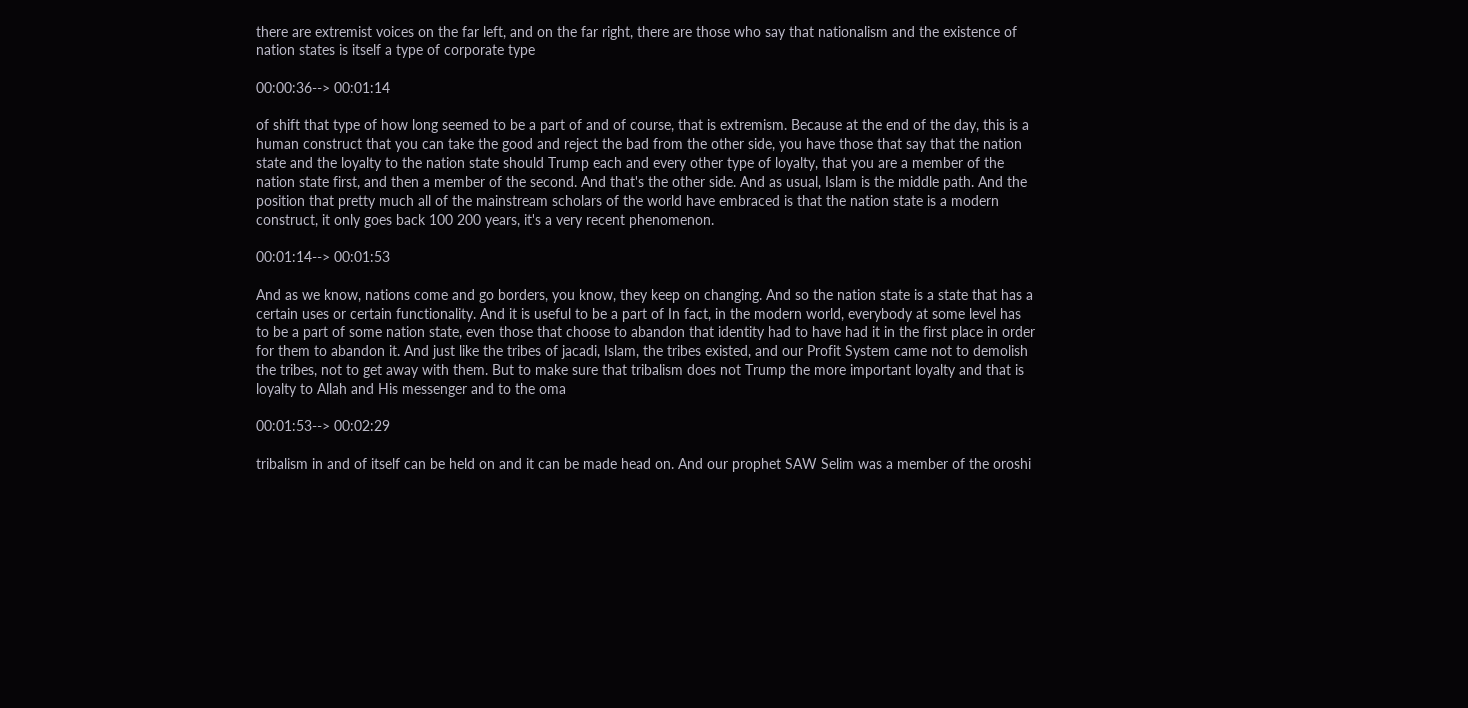there are extremist voices on the far left, and on the far right, there are those who say that nationalism and the existence of nation states is itself a type of corporate type

00:00:36--> 00:01:14

of shift that type of how long seemed to be a part of and of course, that is extremism. Because at the end of the day, this is a human construct that you can take the good and reject the bad from the other side, you have those that say that the nation state and the loyalty to the nation state should Trump each and every other type of loyalty, that you are a member of the nation state first, and then a member of the second. And that's the other side. And as usual, Islam is the middle path. And the position that pretty much all of the mainstream scholars of the world have embraced is that the nation state is a modern construct, it only goes back 100 200 years, it's a very recent phenomenon.

00:01:14--> 00:01:53

And as we know, nations come and go borders, you know, they keep on changing. And so the nation state is a state that has a certain uses or certain functionality. And it is useful to be a part of In fact, in the modern world, everybody at some level has to be a part of some nation state, even those that choose to abandon that identity had to have had it in the first place in order for them to abandon it. And just like the tribes of jacadi, Islam, the tribes existed, and our Profit System came not to demolish the tribes, not to get away with them. But to make sure that tribalism does not Trump the more important loyalty and that is loyalty to Allah and His messenger and to the oma

00:01:53--> 00:02:29

tribalism in and of itself can be held on and it can be made head on. And our prophet SAW Selim was a member of the oroshi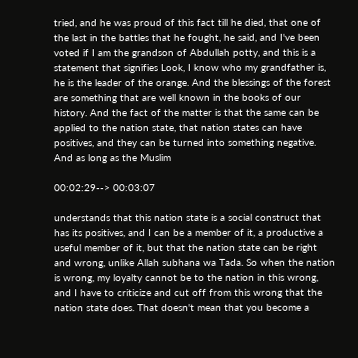tried, and he was proud of this fact till he died, that one of the last in the battles that he fought, he said, and I've been voted if I am the grandson of Abdullah potty, and this is a statement that signifies Look, I know who my grandfather is, he is the leader of the orange. And the blessings of the forest are something that are well known in the books of our history. And the fact of the matter is that the same can be applied to the nation state, that nation states can have positives, and they can be turned into something negative. And as long as the Muslim

00:02:29--> 00:03:07

understands that this nation state is a social construct that has its positives, and I can be a member of it, a productive a useful member of it, but that the nation state can be right and wrong, unlike Allah subhana wa Tada. So when the nation is wrong, my loyalty cannot be to the nation in this wrong, and I have to criticize and cut off from this wrong that the nation state does. That doesn't mean that you become a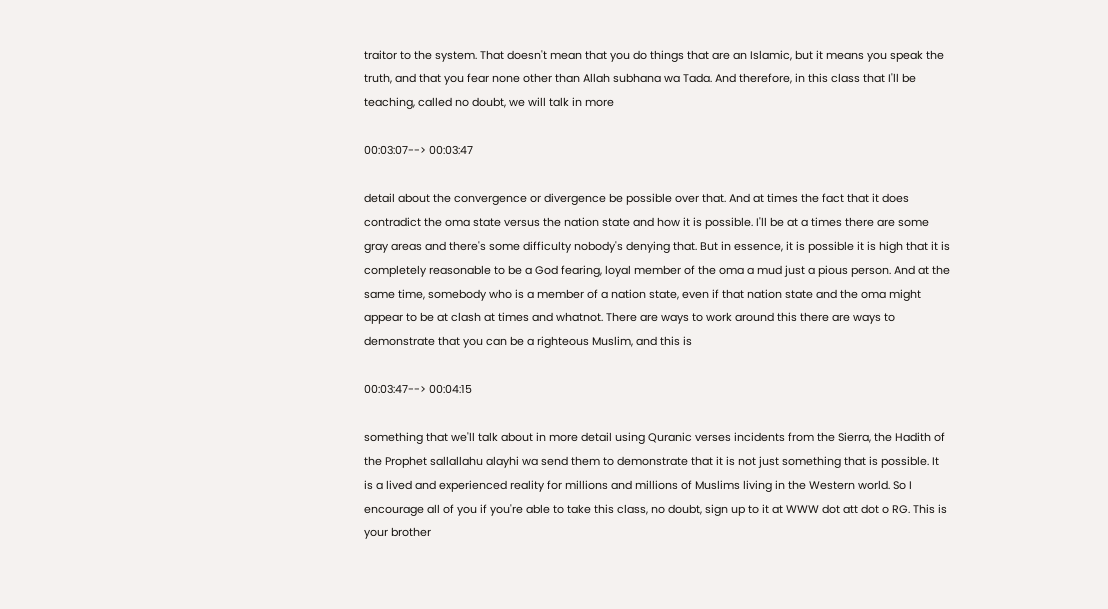traitor to the system. That doesn't mean that you do things that are an Islamic, but it means you speak the truth, and that you fear none other than Allah subhana wa Tada. And therefore, in this class that I'll be teaching, called no doubt, we will talk in more

00:03:07--> 00:03:47

detail about the convergence or divergence be possible over that. And at times the fact that it does contradict the oma state versus the nation state and how it is possible. I'll be at a times there are some gray areas and there's some difficulty nobody's denying that. But in essence, it is possible it is high that it is completely reasonable to be a God fearing, loyal member of the oma a mud just a pious person. And at the same time, somebody who is a member of a nation state, even if that nation state and the oma might appear to be at clash at times and whatnot. There are ways to work around this there are ways to demonstrate that you can be a righteous Muslim, and this is

00:03:47--> 00:04:15

something that we'll talk about in more detail using Quranic verses incidents from the Sierra, the Hadith of the Prophet sallallahu alayhi wa send them to demonstrate that it is not just something that is possible. It is a lived and experienced reality for millions and millions of Muslims living in the Western world. So I encourage all of you if you're able to take this class, no doubt, sign up to it at WWW dot att dot o RG. This is your brother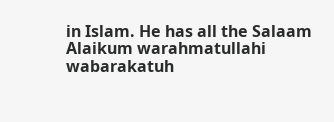in Islam. He has all the Salaam Alaikum warahmatullahi wabarakatuh